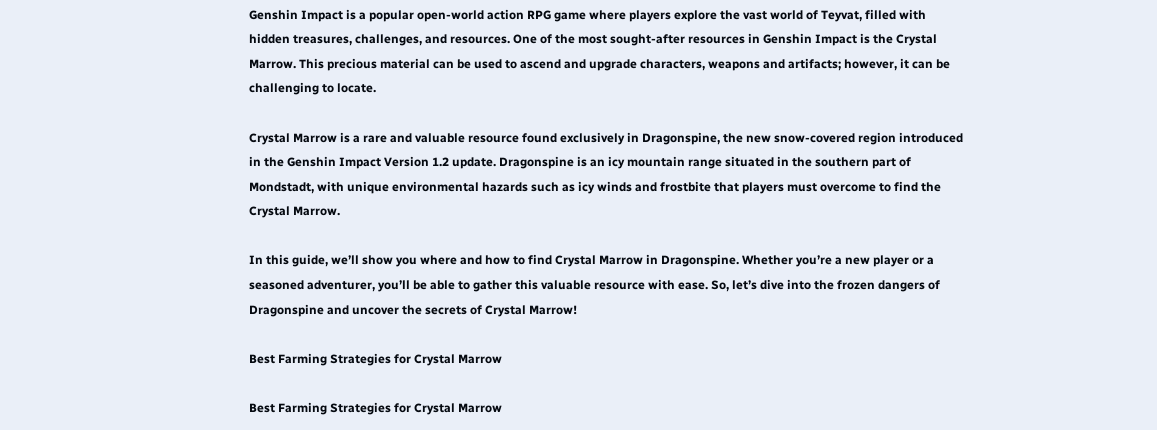Genshin Impact is a popular open-world action RPG game where players explore the vast world of Teyvat, filled with hidden treasures, challenges, and resources. One of the most sought-after resources in Genshin Impact is the Crystal Marrow. This precious material can be used to ascend and upgrade characters, weapons and artifacts; however, it can be challenging to locate.

Crystal Marrow is a rare and valuable resource found exclusively in Dragonspine, the new snow-covered region introduced in the Genshin Impact Version 1.2 update. Dragonspine is an icy mountain range situated in the southern part of Mondstadt, with unique environmental hazards such as icy winds and frostbite that players must overcome to find the Crystal Marrow.

In this guide, we’ll show you where and how to find Crystal Marrow in Dragonspine. Whether you’re a new player or a seasoned adventurer, you’ll be able to gather this valuable resource with ease. So, let’s dive into the frozen dangers of Dragonspine and uncover the secrets of Crystal Marrow!

Best Farming Strategies for Crystal Marrow

Best Farming Strategies for Crystal Marrow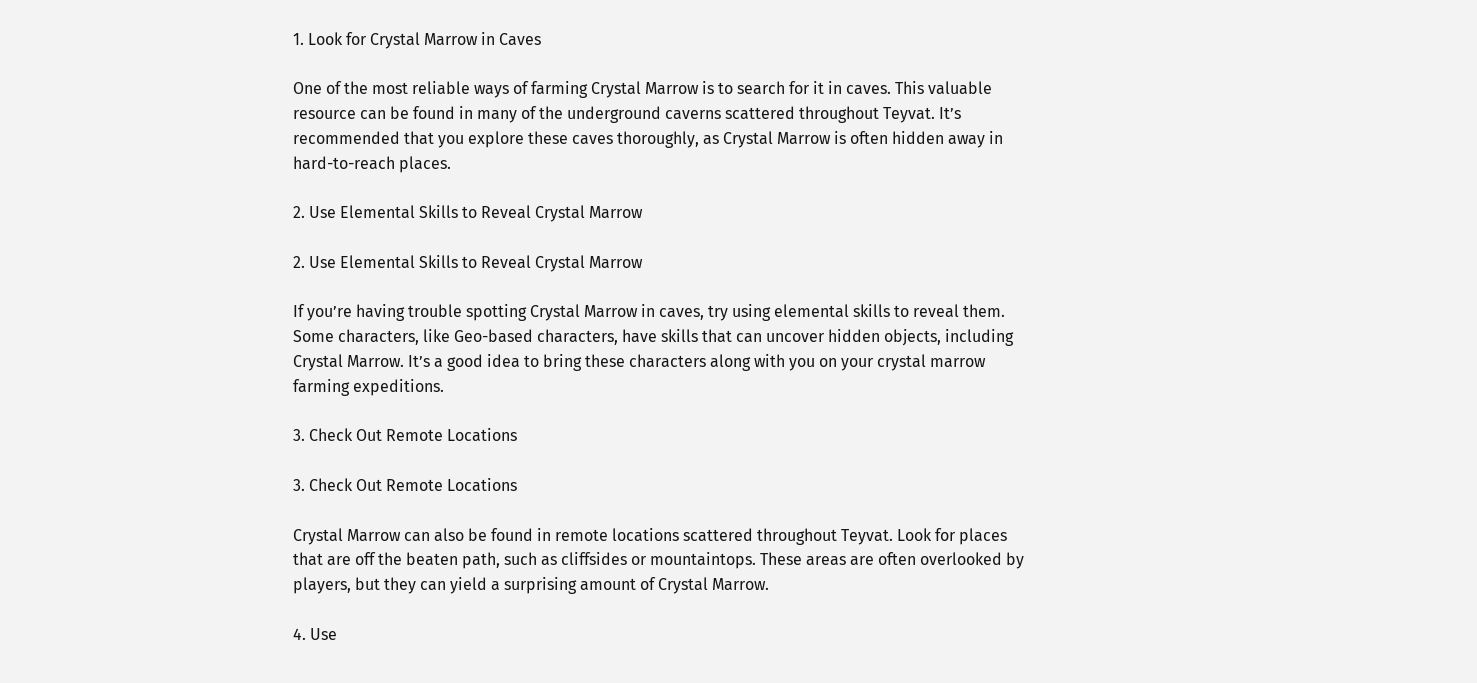1. Look for Crystal Marrow in Caves

One of the most reliable ways of farming Crystal Marrow is to search for it in caves. This valuable resource can be found in many of the underground caverns scattered throughout Teyvat. It’s recommended that you explore these caves thoroughly, as Crystal Marrow is often hidden away in hard-to-reach places.

2. Use Elemental Skills to Reveal Crystal Marrow

2. Use Elemental Skills to Reveal Crystal Marrow

If you’re having trouble spotting Crystal Marrow in caves, try using elemental skills to reveal them. Some characters, like Geo-based characters, have skills that can uncover hidden objects, including Crystal Marrow. It’s a good idea to bring these characters along with you on your crystal marrow farming expeditions.

3. Check Out Remote Locations

3. Check Out Remote Locations

Crystal Marrow can also be found in remote locations scattered throughout Teyvat. Look for places that are off the beaten path, such as cliffsides or mountaintops. These areas are often overlooked by players, but they can yield a surprising amount of Crystal Marrow.

4. Use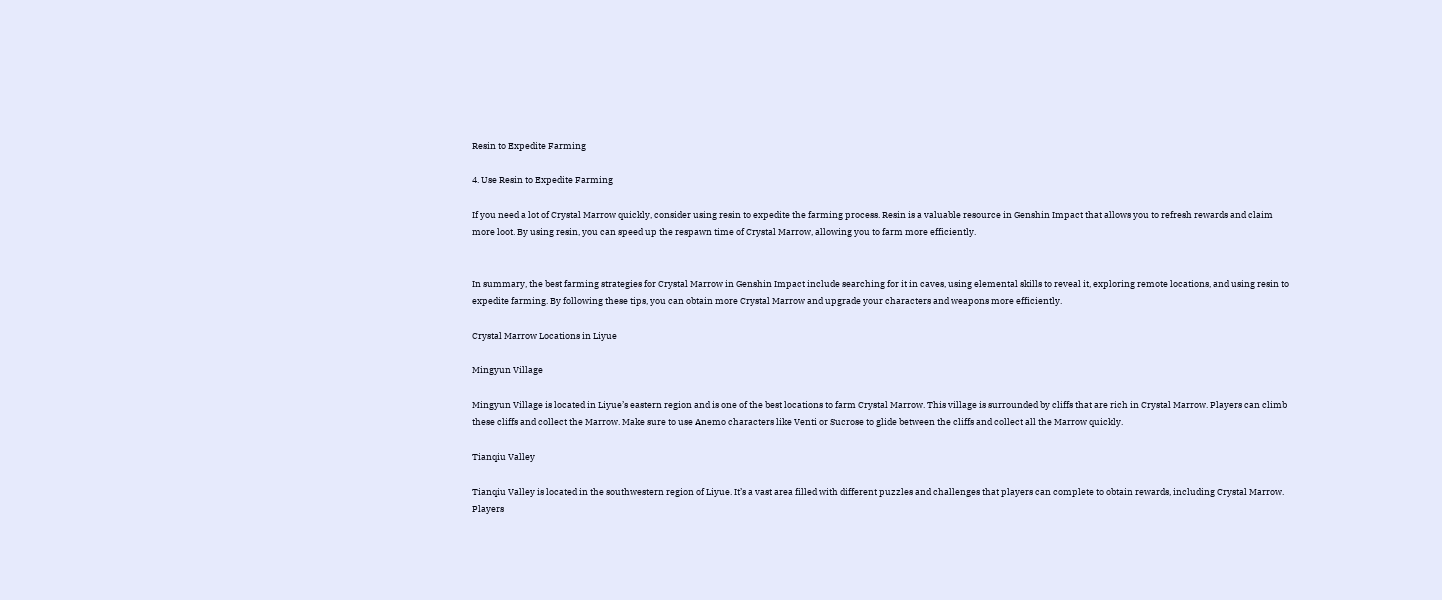Resin to Expedite Farming

4. Use Resin to Expedite Farming

If you need a lot of Crystal Marrow quickly, consider using resin to expedite the farming process. Resin is a valuable resource in Genshin Impact that allows you to refresh rewards and claim more loot. By using resin, you can speed up the respawn time of Crystal Marrow, allowing you to farm more efficiently.


In summary, the best farming strategies for Crystal Marrow in Genshin Impact include searching for it in caves, using elemental skills to reveal it, exploring remote locations, and using resin to expedite farming. By following these tips, you can obtain more Crystal Marrow and upgrade your characters and weapons more efficiently.

Crystal Marrow Locations in Liyue

Mingyun Village

Mingyun Village is located in Liyue’s eastern region and is one of the best locations to farm Crystal Marrow. This village is surrounded by cliffs that are rich in Crystal Marrow. Players can climb these cliffs and collect the Marrow. Make sure to use Anemo characters like Venti or Sucrose to glide between the cliffs and collect all the Marrow quickly.

Tianqiu Valley

Tianqiu Valley is located in the southwestern region of Liyue. It’s a vast area filled with different puzzles and challenges that players can complete to obtain rewards, including Crystal Marrow. Players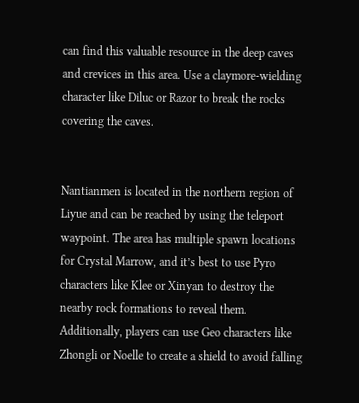can find this valuable resource in the deep caves and crevices in this area. Use a claymore-wielding character like Diluc or Razor to break the rocks covering the caves.


Nantianmen is located in the northern region of Liyue and can be reached by using the teleport waypoint. The area has multiple spawn locations for Crystal Marrow, and it’s best to use Pyro characters like Klee or Xinyan to destroy the nearby rock formations to reveal them. Additionally, players can use Geo characters like Zhongli or Noelle to create a shield to avoid falling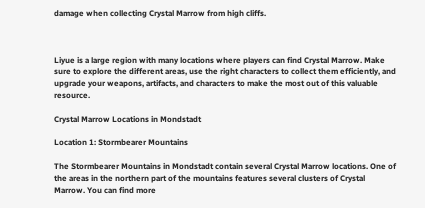damage when collecting Crystal Marrow from high cliffs.



Liyue is a large region with many locations where players can find Crystal Marrow. Make sure to explore the different areas, use the right characters to collect them efficiently, and upgrade your weapons, artifacts, and characters to make the most out of this valuable resource.

Crystal Marrow Locations in Mondstadt

Location 1: Stormbearer Mountains

The Stormbearer Mountains in Mondstadt contain several Crystal Marrow locations. One of the areas in the northern part of the mountains features several clusters of Crystal Marrow. You can find more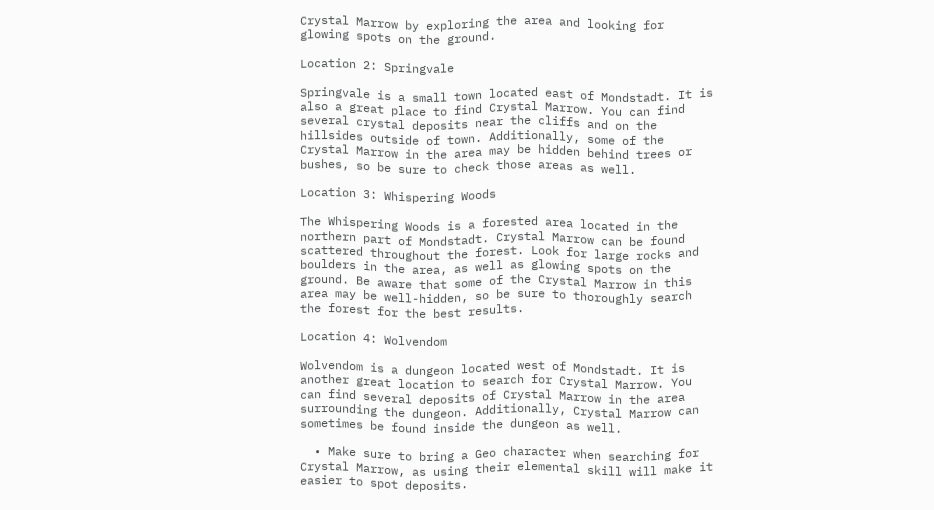Crystal Marrow by exploring the area and looking for glowing spots on the ground.

Location 2: Springvale

Springvale is a small town located east of Mondstadt. It is also a great place to find Crystal Marrow. You can find several crystal deposits near the cliffs and on the hillsides outside of town. Additionally, some of the Crystal Marrow in the area may be hidden behind trees or bushes, so be sure to check those areas as well.

Location 3: Whispering Woods

The Whispering Woods is a forested area located in the northern part of Mondstadt. Crystal Marrow can be found scattered throughout the forest. Look for large rocks and boulders in the area, as well as glowing spots on the ground. Be aware that some of the Crystal Marrow in this area may be well-hidden, so be sure to thoroughly search the forest for the best results.

Location 4: Wolvendom

Wolvendom is a dungeon located west of Mondstadt. It is another great location to search for Crystal Marrow. You can find several deposits of Crystal Marrow in the area surrounding the dungeon. Additionally, Crystal Marrow can sometimes be found inside the dungeon as well.

  • Make sure to bring a Geo character when searching for Crystal Marrow, as using their elemental skill will make it easier to spot deposits.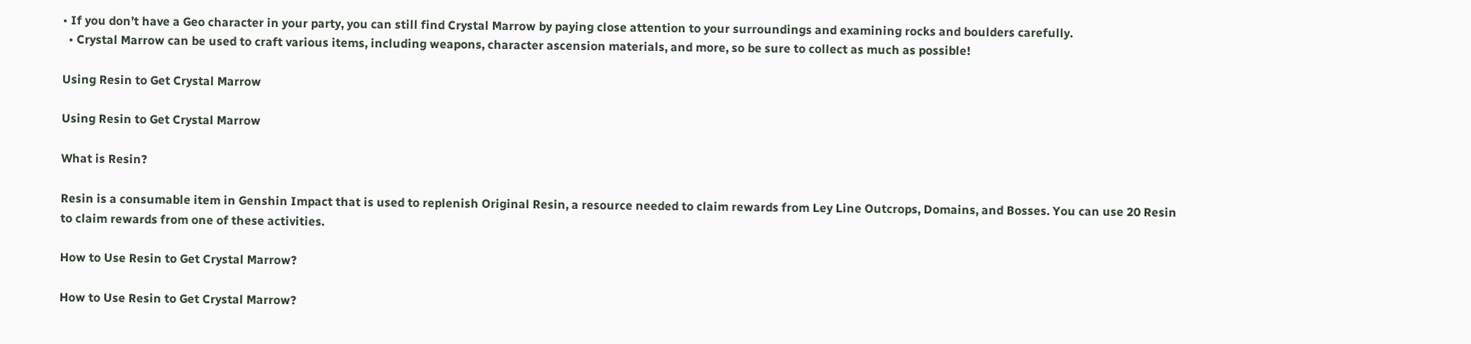• If you don’t have a Geo character in your party, you can still find Crystal Marrow by paying close attention to your surroundings and examining rocks and boulders carefully.
  • Crystal Marrow can be used to craft various items, including weapons, character ascension materials, and more, so be sure to collect as much as possible!

Using Resin to Get Crystal Marrow

Using Resin to Get Crystal Marrow

What is Resin?

Resin is a consumable item in Genshin Impact that is used to replenish Original Resin, a resource needed to claim rewards from Ley Line Outcrops, Domains, and Bosses. You can use 20 Resin to claim rewards from one of these activities.

How to Use Resin to Get Crystal Marrow?

How to Use Resin to Get Crystal Marrow?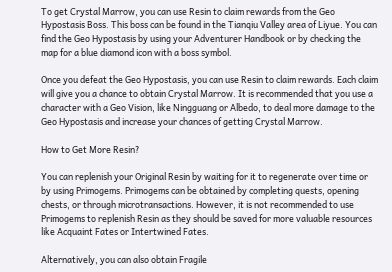To get Crystal Marrow, you can use Resin to claim rewards from the Geo Hypostasis Boss. This boss can be found in the Tianqiu Valley area of Liyue. You can find the Geo Hypostasis by using your Adventurer Handbook or by checking the map for a blue diamond icon with a boss symbol.

Once you defeat the Geo Hypostasis, you can use Resin to claim rewards. Each claim will give you a chance to obtain Crystal Marrow. It is recommended that you use a character with a Geo Vision, like Ningguang or Albedo, to deal more damage to the Geo Hypostasis and increase your chances of getting Crystal Marrow.

How to Get More Resin?

You can replenish your Original Resin by waiting for it to regenerate over time or by using Primogems. Primogems can be obtained by completing quests, opening chests, or through microtransactions. However, it is not recommended to use Primogems to replenish Resin as they should be saved for more valuable resources like Acquaint Fates or Intertwined Fates.

Alternatively, you can also obtain Fragile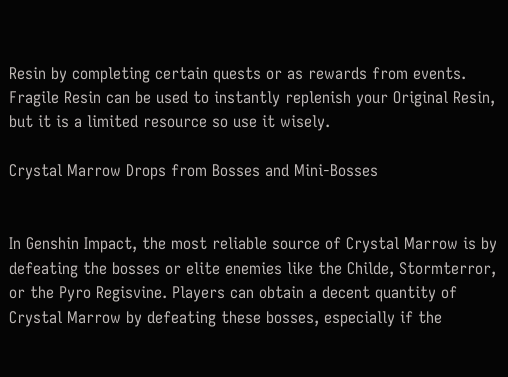Resin by completing certain quests or as rewards from events. Fragile Resin can be used to instantly replenish your Original Resin, but it is a limited resource so use it wisely.

Crystal Marrow Drops from Bosses and Mini-Bosses


In Genshin Impact, the most reliable source of Crystal Marrow is by defeating the bosses or elite enemies like the Childe, Stormterror, or the Pyro Regisvine. Players can obtain a decent quantity of Crystal Marrow by defeating these bosses, especially if the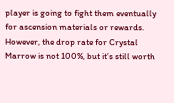player is going to fight them eventually for ascension materials or rewards. However, the drop rate for Crystal Marrow is not 100%, but it’s still worth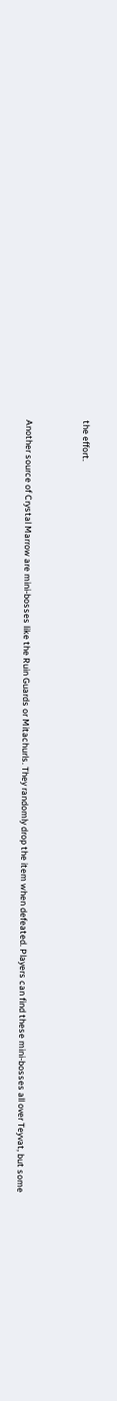the effort.


Another source of Crystal Marrow are mini-bosses like the Ruin Guards or Mitachurls. They randomly drop the item when defeated. Players can find these mini-bosses all over Teyvat, but some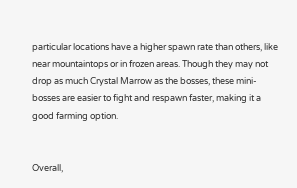particular locations have a higher spawn rate than others, like near mountaintops or in frozen areas. Though they may not drop as much Crystal Marrow as the bosses, these mini-bosses are easier to fight and respawn faster, making it a good farming option.


Overall,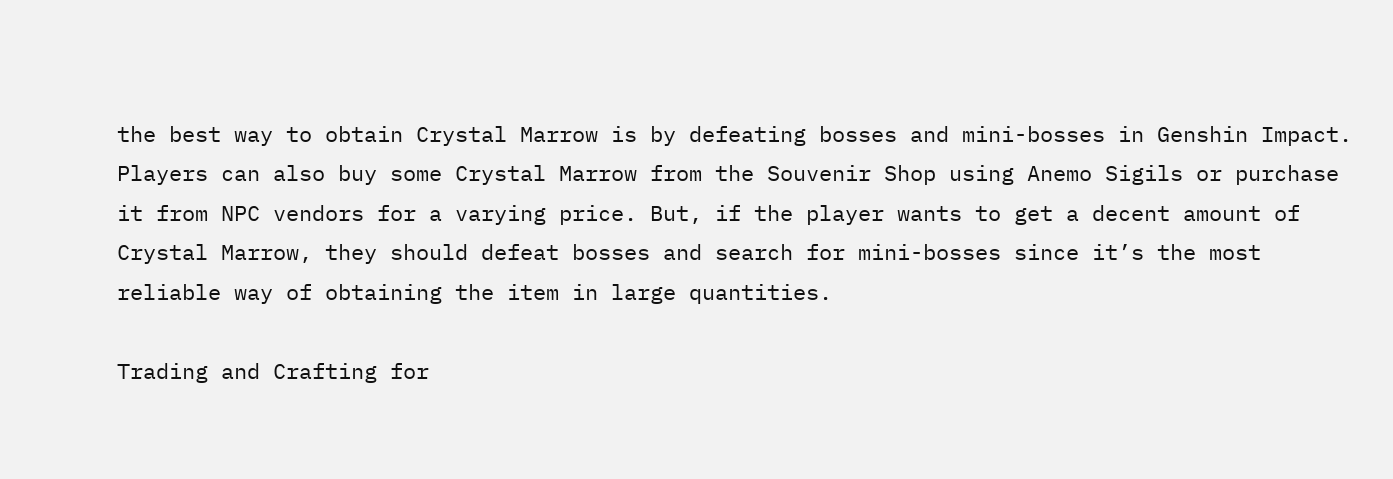the best way to obtain Crystal Marrow is by defeating bosses and mini-bosses in Genshin Impact. Players can also buy some Crystal Marrow from the Souvenir Shop using Anemo Sigils or purchase it from NPC vendors for a varying price. But, if the player wants to get a decent amount of Crystal Marrow, they should defeat bosses and search for mini-bosses since it’s the most reliable way of obtaining the item in large quantities.

Trading and Crafting for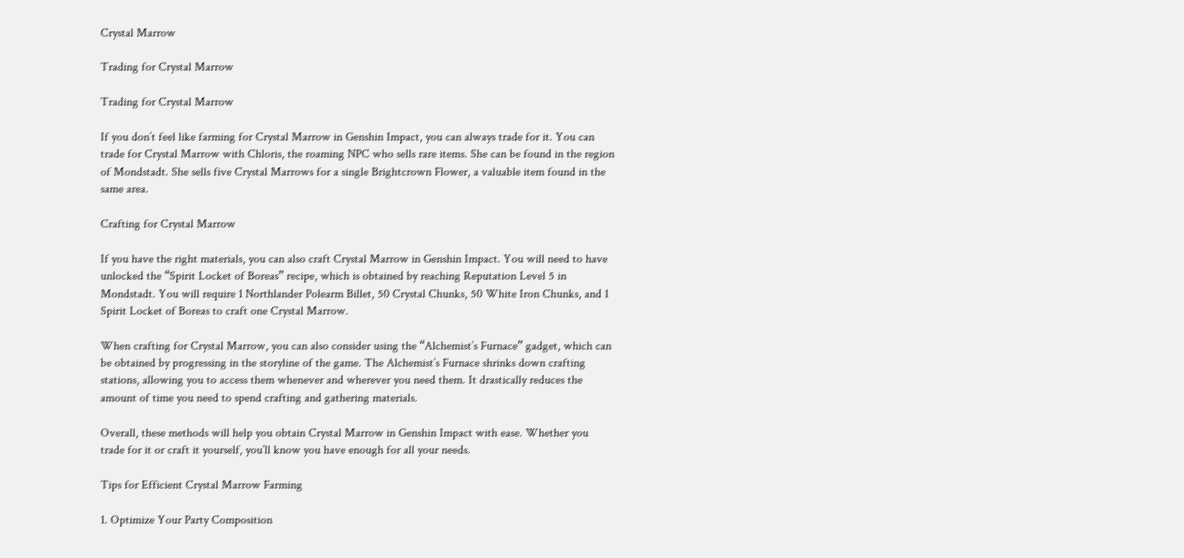Crystal Marrow

Trading for Crystal Marrow

Trading for Crystal Marrow

If you don’t feel like farming for Crystal Marrow in Genshin Impact, you can always trade for it. You can trade for Crystal Marrow with Chloris, the roaming NPC who sells rare items. She can be found in the region of Mondstadt. She sells five Crystal Marrows for a single Brightcrown Flower, a valuable item found in the same area.

Crafting for Crystal Marrow

If you have the right materials, you can also craft Crystal Marrow in Genshin Impact. You will need to have unlocked the “Spirit Locket of Boreas” recipe, which is obtained by reaching Reputation Level 5 in Mondstadt. You will require 1 Northlander Polearm Billet, 50 Crystal Chunks, 50 White Iron Chunks, and 1 Spirit Locket of Boreas to craft one Crystal Marrow.

When crafting for Crystal Marrow, you can also consider using the “Alchemist’s Furnace” gadget, which can be obtained by progressing in the storyline of the game. The Alchemist’s Furnace shrinks down crafting stations, allowing you to access them whenever and wherever you need them. It drastically reduces the amount of time you need to spend crafting and gathering materials.

Overall, these methods will help you obtain Crystal Marrow in Genshin Impact with ease. Whether you trade for it or craft it yourself, you’ll know you have enough for all your needs.

Tips for Efficient Crystal Marrow Farming

1. Optimize Your Party Composition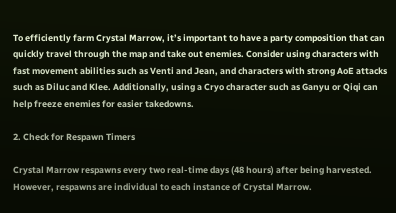To efficiently farm Crystal Marrow, it’s important to have a party composition that can quickly travel through the map and take out enemies. Consider using characters with fast movement abilities such as Venti and Jean, and characters with strong AoE attacks such as Diluc and Klee. Additionally, using a Cryo character such as Ganyu or Qiqi can help freeze enemies for easier takedowns.

2. Check for Respawn Timers

Crystal Marrow respawns every two real-time days (48 hours) after being harvested. However, respawns are individual to each instance of Crystal Marrow.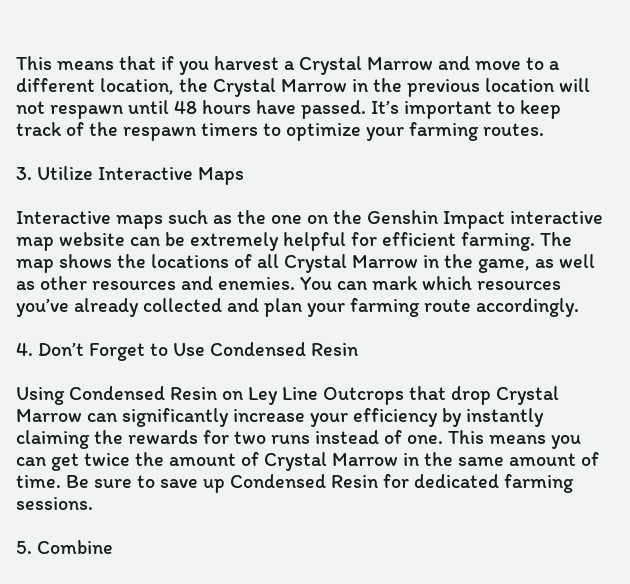This means that if you harvest a Crystal Marrow and move to a different location, the Crystal Marrow in the previous location will not respawn until 48 hours have passed. It’s important to keep track of the respawn timers to optimize your farming routes.

3. Utilize Interactive Maps

Interactive maps such as the one on the Genshin Impact interactive map website can be extremely helpful for efficient farming. The map shows the locations of all Crystal Marrow in the game, as well as other resources and enemies. You can mark which resources you’ve already collected and plan your farming route accordingly.

4. Don’t Forget to Use Condensed Resin

Using Condensed Resin on Ley Line Outcrops that drop Crystal Marrow can significantly increase your efficiency by instantly claiming the rewards for two runs instead of one. This means you can get twice the amount of Crystal Marrow in the same amount of time. Be sure to save up Condensed Resin for dedicated farming sessions.

5. Combine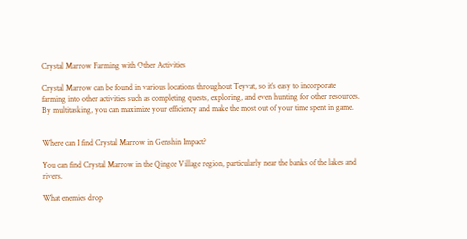Crystal Marrow Farming with Other Activities

Crystal Marrow can be found in various locations throughout Teyvat, so it’s easy to incorporate farming into other activities such as completing quests, exploring, and even hunting for other resources. By multitasking, you can maximize your efficiency and make the most out of your time spent in game.


Where can I find Crystal Marrow in Genshin Impact?

You can find Crystal Marrow in the Qingce Village region, particularly near the banks of the lakes and rivers.

What enemies drop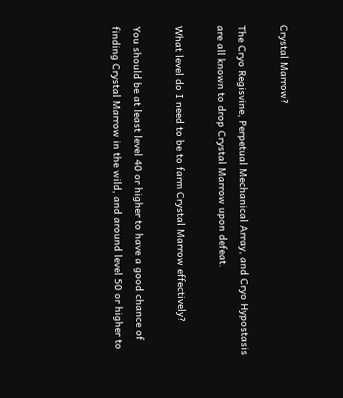Crystal Marrow?

The Cryo Regisvine, Perpetual Mechanical Array, and Cryo Hypostasis are all known to drop Crystal Marrow upon defeat.

What level do I need to be to farm Crystal Marrow effectively?

You should be at least level 40 or higher to have a good chance of finding Crystal Marrow in the wild, and around level 50 or higher to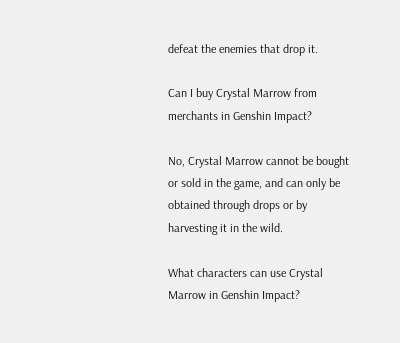defeat the enemies that drop it.

Can I buy Crystal Marrow from merchants in Genshin Impact?

No, Crystal Marrow cannot be bought or sold in the game, and can only be obtained through drops or by harvesting it in the wild.

What characters can use Crystal Marrow in Genshin Impact?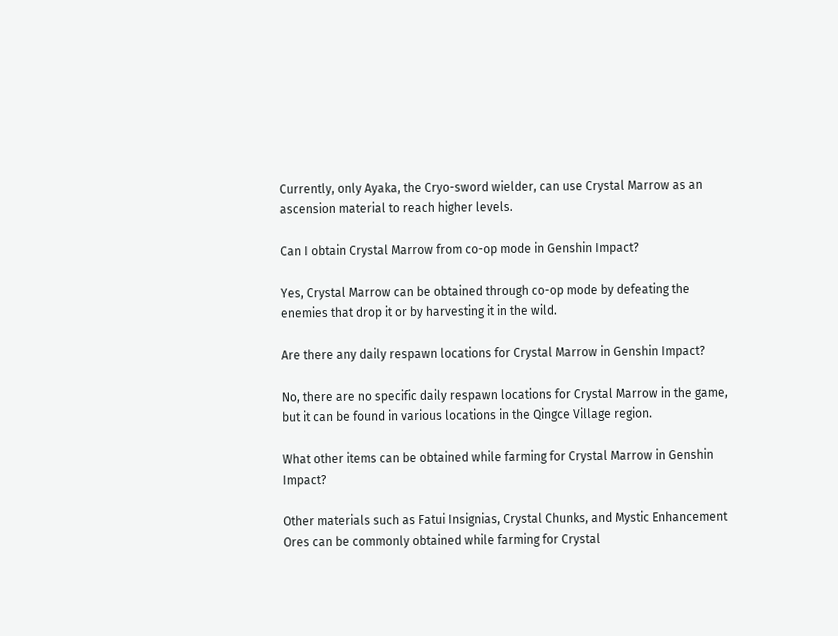Currently, only Ayaka, the Cryo-sword wielder, can use Crystal Marrow as an ascension material to reach higher levels.

Can I obtain Crystal Marrow from co-op mode in Genshin Impact?

Yes, Crystal Marrow can be obtained through co-op mode by defeating the enemies that drop it or by harvesting it in the wild.

Are there any daily respawn locations for Crystal Marrow in Genshin Impact?

No, there are no specific daily respawn locations for Crystal Marrow in the game, but it can be found in various locations in the Qingce Village region.

What other items can be obtained while farming for Crystal Marrow in Genshin Impact?

Other materials such as Fatui Insignias, Crystal Chunks, and Mystic Enhancement Ores can be commonly obtained while farming for Crystal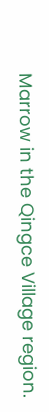Marrow in the Qingce Village region.